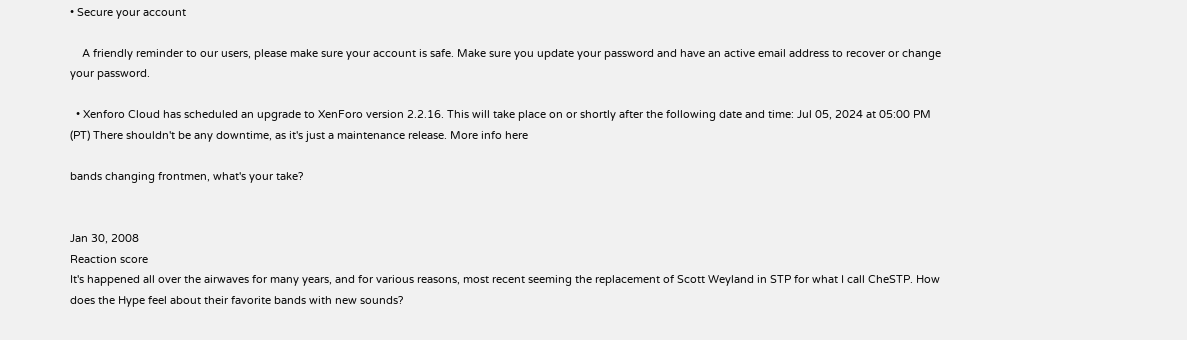• Secure your account

    A friendly reminder to our users, please make sure your account is safe. Make sure you update your password and have an active email address to recover or change your password.

  • Xenforo Cloud has scheduled an upgrade to XenForo version 2.2.16. This will take place on or shortly after the following date and time: Jul 05, 2024 at 05:00 PM (PT) There shouldn't be any downtime, as it's just a maintenance release. More info here

bands changing frontmen, what's your take?


Jan 30, 2008
Reaction score
It's happened all over the airwaves for many years, and for various reasons, most recent seeming the replacement of Scott Weyland in STP for what I call CheSTP. How does the Hype feel about their favorite bands with new sounds?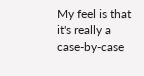My feel is that it's really a case-by-case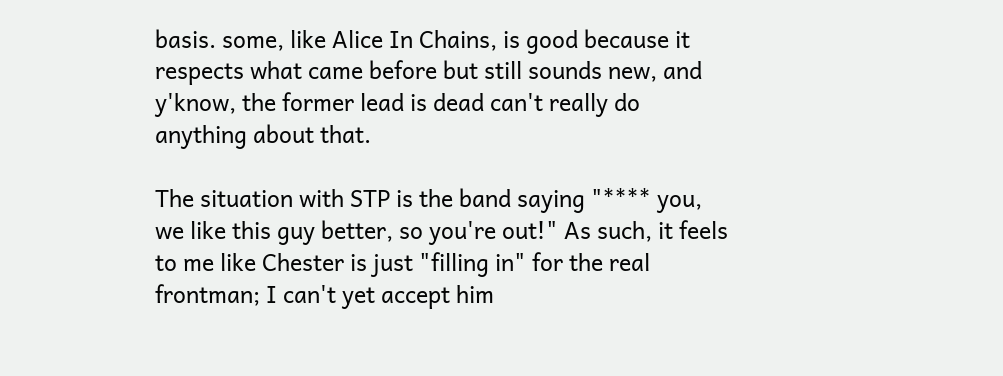basis. some, like Alice In Chains, is good because it respects what came before but still sounds new, and y'know, the former lead is dead can't really do anything about that.

The situation with STP is the band saying "**** you, we like this guy better, so you're out!" As such, it feels to me like Chester is just "filling in" for the real frontman; I can't yet accept him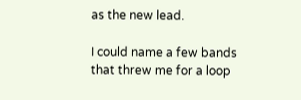as the new lead.

I could name a few bands that threw me for a loop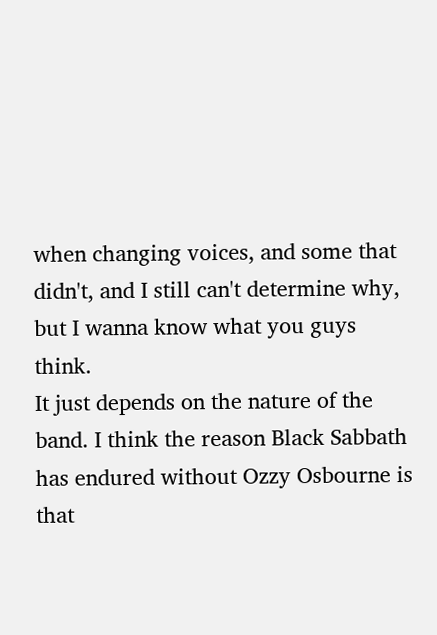when changing voices, and some that didn't, and I still can't determine why, but I wanna know what you guys think.
It just depends on the nature of the band. I think the reason Black Sabbath has endured without Ozzy Osbourne is that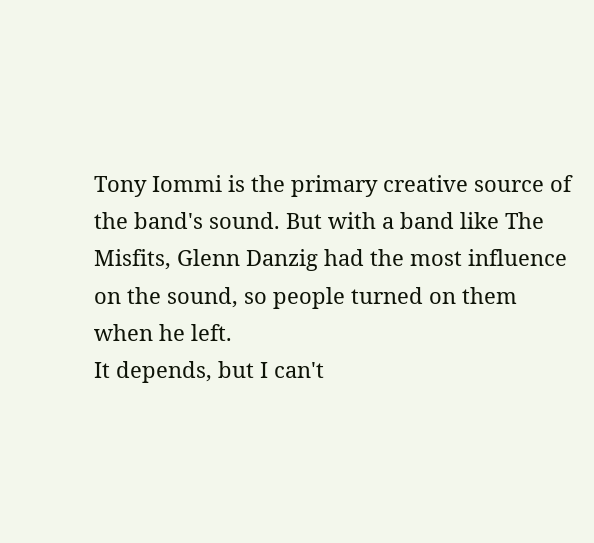Tony Iommi is the primary creative source of the band's sound. But with a band like The Misfits, Glenn Danzig had the most influence on the sound, so people turned on them when he left.
It depends, but I can't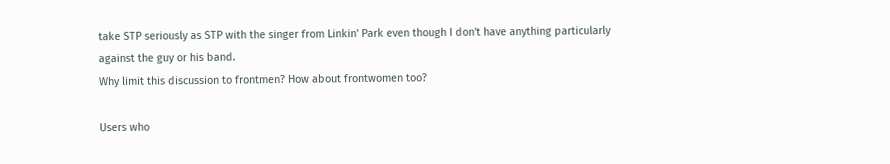take STP seriously as STP with the singer from Linkin' Park even though I don't have anything particularly against the guy or his band.
Why limit this discussion to frontmen? How about frontwomen too?

Users who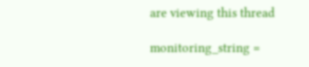are viewing this thread

monitoring_string =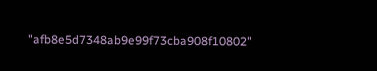"afb8e5d7348ab9e99f73cba908f10802"